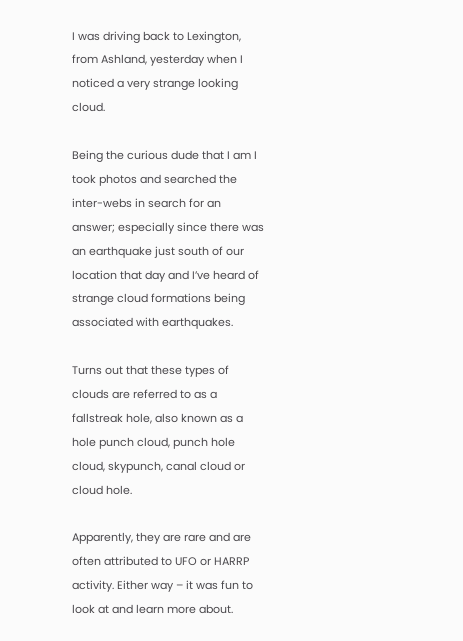I was driving back to Lexington, from Ashland, yesterday when I noticed a very strange looking cloud.

Being the curious dude that I am I took photos and searched the inter-webs in search for an answer; especially since there was an earthquake just south of our location that day and I’ve heard of strange cloud formations being associated with earthquakes.

Turns out that these types of clouds are referred to as a fallstreak hole, also known as a hole punch cloud, punch hole cloud, skypunch, canal cloud or cloud hole.

Apparently, they are rare and are often attributed to UFO or HARRP activity. Either way – it was fun to look at and learn more about.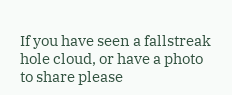If you have seen a fallstreak hole cloud, or have a photo to share please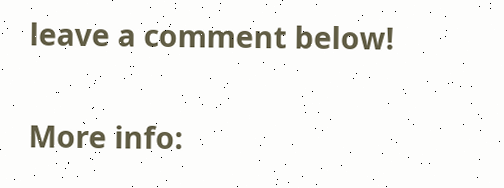leave a comment below!

More info: